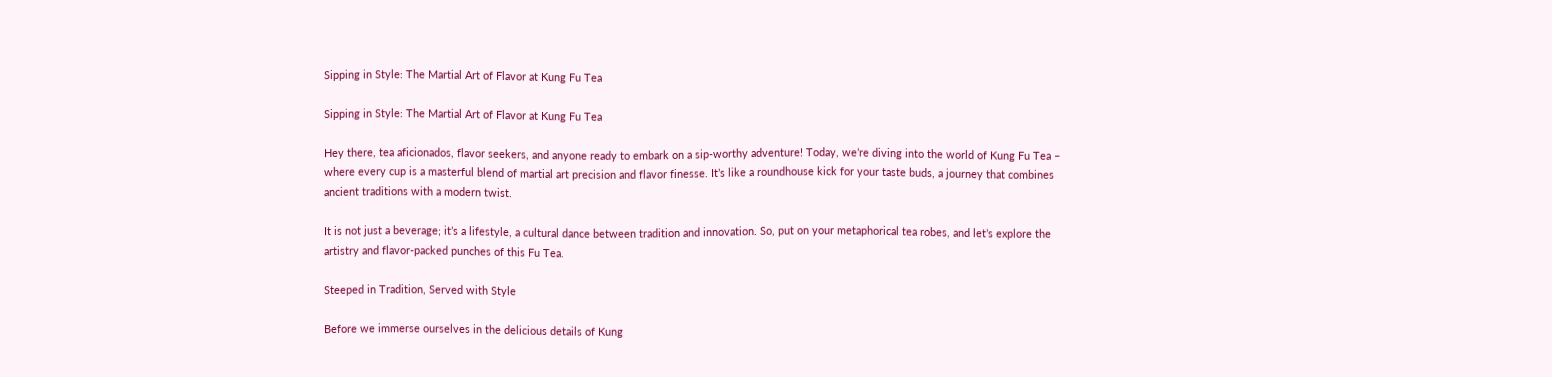Sipping in Style: The Martial Art of Flavor at Kung Fu Tea

Sipping in Style: The Martial Art of Flavor at Kung Fu Tea

Hey there, tea aficionados, flavor seekers, and anyone ready to embark on a sip-worthy adventure! Today, we’re diving into the world of Kung Fu Tea – where every cup is a masterful blend of martial art precision and flavor finesse. It’s like a roundhouse kick for your taste buds, a journey that combines ancient traditions with a modern twist.

It is not just a beverage; it’s a lifestyle, a cultural dance between tradition and innovation. So, put on your metaphorical tea robes, and let’s explore the artistry and flavor-packed punches of this Fu Tea.

Steeped in Tradition, Served with Style

Before we immerse ourselves in the delicious details of Kung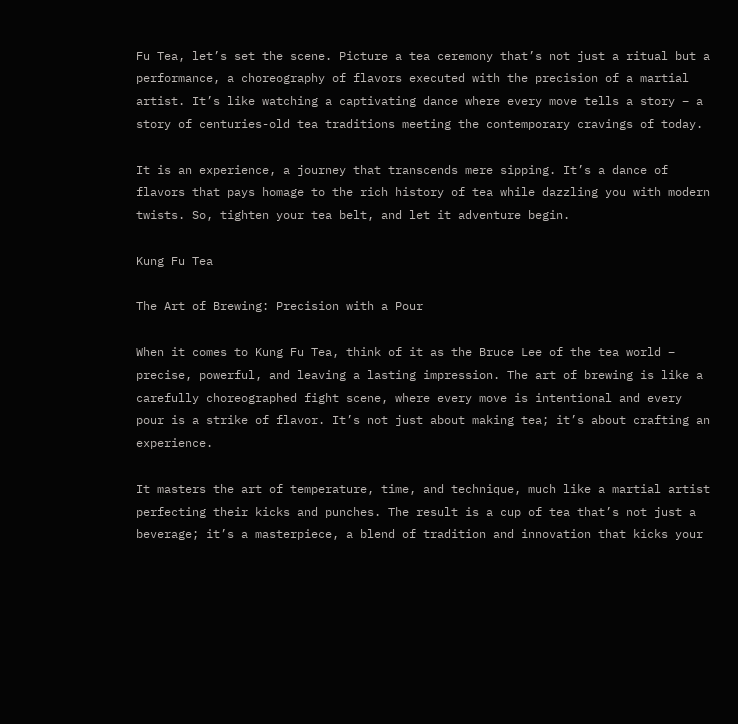Fu Tea, let’s set the scene. Picture a tea ceremony that’s not just a ritual but a performance, a choreography of flavors executed with the precision of a martial artist. It’s like watching a captivating dance where every move tells a story – a story of centuries-old tea traditions meeting the contemporary cravings of today.

It is an experience, a journey that transcends mere sipping. It’s a dance of flavors that pays homage to the rich history of tea while dazzling you with modern twists. So, tighten your tea belt, and let it adventure begin.

Kung Fu Tea

The Art of Brewing: Precision with a Pour

When it comes to Kung Fu Tea, think of it as the Bruce Lee of the tea world – precise, powerful, and leaving a lasting impression. The art of brewing is like a carefully choreographed fight scene, where every move is intentional and every pour is a strike of flavor. It’s not just about making tea; it’s about crafting an experience.

It masters the art of temperature, time, and technique, much like a martial artist perfecting their kicks and punches. The result is a cup of tea that’s not just a beverage; it’s a masterpiece, a blend of tradition and innovation that kicks your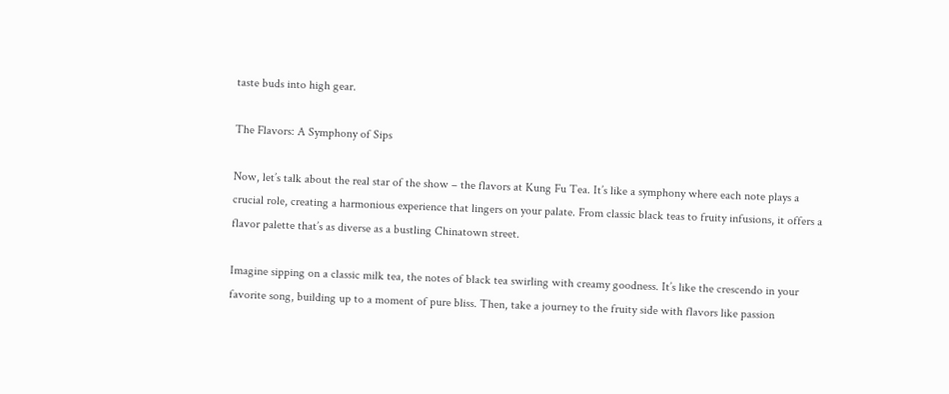taste buds into high gear.

The Flavors: A Symphony of Sips

Now, let’s talk about the real star of the show – the flavors at Kung Fu Tea. It’s like a symphony where each note plays a crucial role, creating a harmonious experience that lingers on your palate. From classic black teas to fruity infusions, it offers a flavor palette that’s as diverse as a bustling Chinatown street.

Imagine sipping on a classic milk tea, the notes of black tea swirling with creamy goodness. It’s like the crescendo in your favorite song, building up to a moment of pure bliss. Then, take a journey to the fruity side with flavors like passion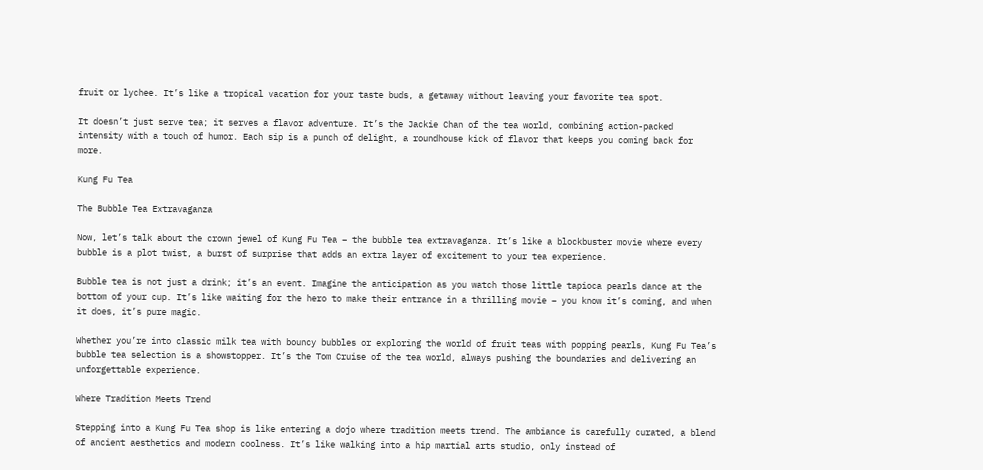fruit or lychee. It’s like a tropical vacation for your taste buds, a getaway without leaving your favorite tea spot.

It doesn’t just serve tea; it serves a flavor adventure. It’s the Jackie Chan of the tea world, combining action-packed intensity with a touch of humor. Each sip is a punch of delight, a roundhouse kick of flavor that keeps you coming back for more.

Kung Fu Tea

The Bubble Tea Extravaganza

Now, let’s talk about the crown jewel of Kung Fu Tea – the bubble tea extravaganza. It’s like a blockbuster movie where every bubble is a plot twist, a burst of surprise that adds an extra layer of excitement to your tea experience.

Bubble tea is not just a drink; it’s an event. Imagine the anticipation as you watch those little tapioca pearls dance at the bottom of your cup. It’s like waiting for the hero to make their entrance in a thrilling movie – you know it’s coming, and when it does, it’s pure magic.

Whether you’re into classic milk tea with bouncy bubbles or exploring the world of fruit teas with popping pearls, Kung Fu Tea’s bubble tea selection is a showstopper. It’s the Tom Cruise of the tea world, always pushing the boundaries and delivering an unforgettable experience.

Where Tradition Meets Trend

Stepping into a Kung Fu Tea shop is like entering a dojo where tradition meets trend. The ambiance is carefully curated, a blend of ancient aesthetics and modern coolness. It’s like walking into a hip martial arts studio, only instead of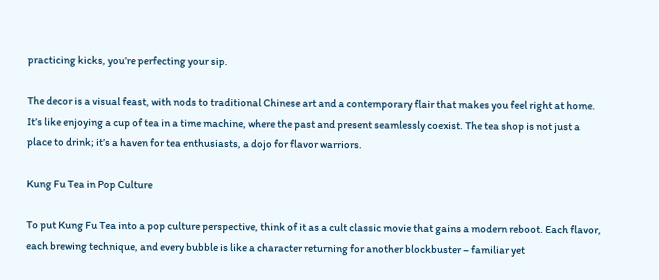practicing kicks, you’re perfecting your sip.

The decor is a visual feast, with nods to traditional Chinese art and a contemporary flair that makes you feel right at home. It’s like enjoying a cup of tea in a time machine, where the past and present seamlessly coexist. The tea shop is not just a place to drink; it’s a haven for tea enthusiasts, a dojo for flavor warriors.

Kung Fu Tea in Pop Culture

To put Kung Fu Tea into a pop culture perspective, think of it as a cult classic movie that gains a modern reboot. Each flavor, each brewing technique, and every bubble is like a character returning for another blockbuster – familiar yet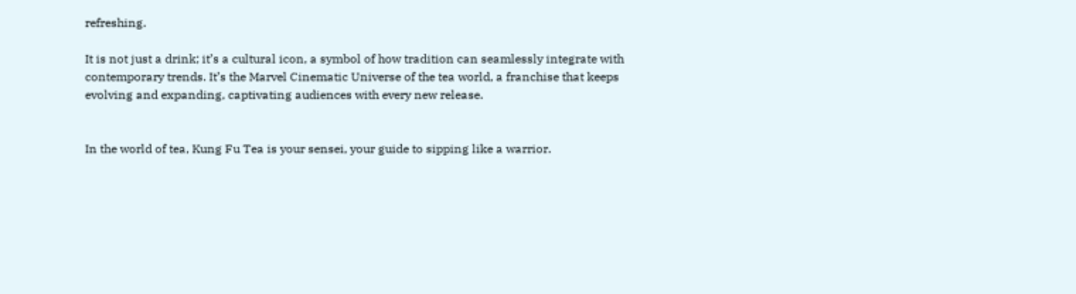refreshing.

It is not just a drink; it’s a cultural icon, a symbol of how tradition can seamlessly integrate with contemporary trends. It’s the Marvel Cinematic Universe of the tea world, a franchise that keeps evolving and expanding, captivating audiences with every new release.


In the world of tea, Kung Fu Tea is your sensei, your guide to sipping like a warrior.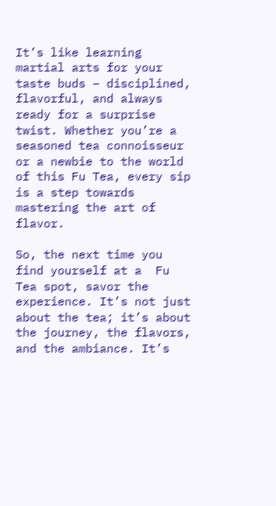It’s like learning martial arts for your taste buds – disciplined, flavorful, and always ready for a surprise twist. Whether you’re a seasoned tea connoisseur or a newbie to the world of this Fu Tea, every sip is a step towards mastering the art of flavor.

So, the next time you find yourself at a  Fu Tea spot, savor the experience. It’s not just about the tea; it’s about the journey, the flavors, and the ambiance. It’s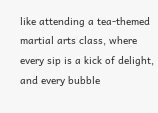like attending a tea-themed martial arts class, where every sip is a kick of delight, and every bubble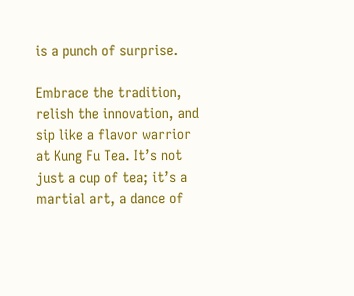is a punch of surprise.

Embrace the tradition, relish the innovation, and sip like a flavor warrior at Kung Fu Tea. It’s not just a cup of tea; it’s a martial art, a dance of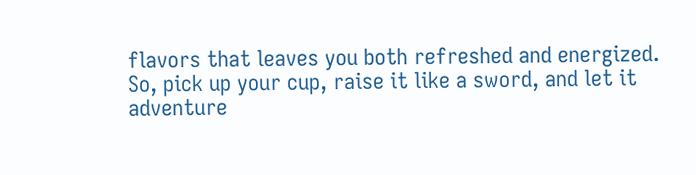flavors that leaves you both refreshed and energized. So, pick up your cup, raise it like a sword, and let it adventure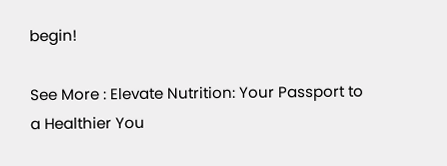begin!

See More : Elevate Nutrition: Your Passport to a Healthier You